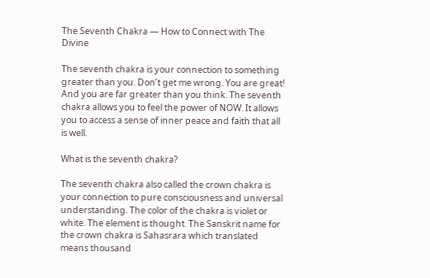The Seventh Chakra — How to Connect with The Divine

The seventh chakra is your connection to something greater than you. Don’t get me wrong. You are great! And you are far greater than you think. The seventh chakra allows you to feel the power of NOW. It allows you to access a sense of inner peace and faith that all is well.

What is the seventh chakra?

The seventh chakra also called the crown chakra is your connection to pure consciousness and universal understanding. The color of the chakra is violet or white. The element is thought. The Sanskrit name for the crown chakra is Sahasrara which translated means thousand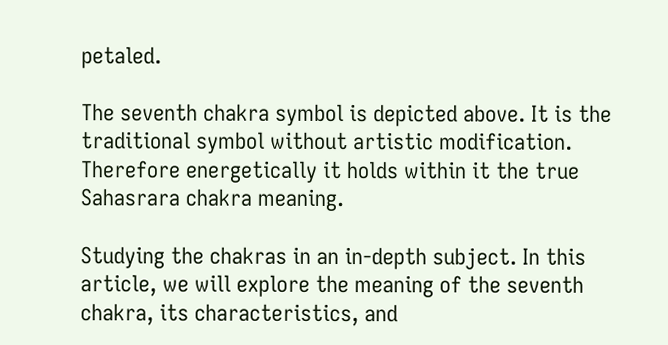petaled.

The seventh chakra symbol is depicted above. It is the traditional symbol without artistic modification. Therefore energetically it holds within it the true Sahasrara chakra meaning.

Studying the chakras in an in-depth subject. In this article, we will explore the meaning of the seventh chakra, its characteristics, and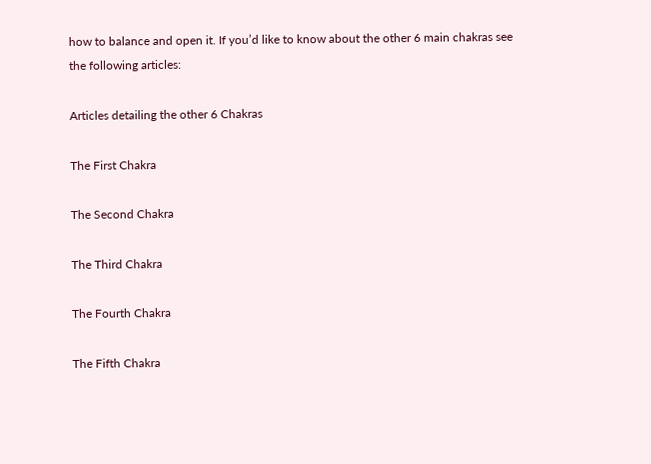how to balance and open it. If you’d like to know about the other 6 main chakras see the following articles:

Articles detailing the other 6 Chakras

The First Chakra

The Second Chakra

The Third Chakra

The Fourth Chakra

The Fifth Chakra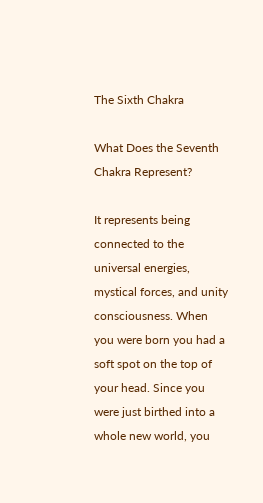The Sixth Chakra

What Does the Seventh Chakra Represent?

It represents being connected to the universal energies, mystical forces, and unity consciousness. When you were born you had a soft spot on the top of your head. Since you were just birthed into a whole new world, you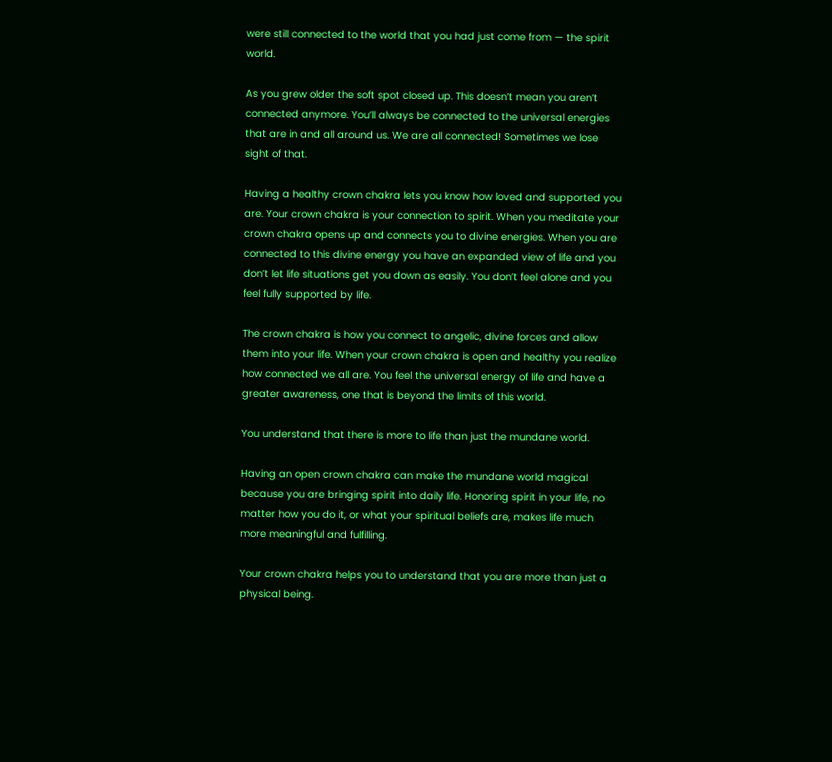were still connected to the world that you had just come from — the spirit world.

As you grew older the soft spot closed up. This doesn’t mean you aren’t connected anymore. You’ll always be connected to the universal energies that are in and all around us. We are all connected! Sometimes we lose sight of that.

Having a healthy crown chakra lets you know how loved and supported you are. Your crown chakra is your connection to spirit. When you meditate your crown chakra opens up and connects you to divine energies. When you are connected to this divine energy you have an expanded view of life and you don’t let life situations get you down as easily. You don’t feel alone and you feel fully supported by life.

The crown chakra is how you connect to angelic, divine forces and allow them into your life. When your crown chakra is open and healthy you realize how connected we all are. You feel the universal energy of life and have a greater awareness, one that is beyond the limits of this world.

You understand that there is more to life than just the mundane world.

Having an open crown chakra can make the mundane world magical because you are bringing spirit into daily life. Honoring spirit in your life, no matter how you do it, or what your spiritual beliefs are, makes life much more meaningful and fulfilling.

Your crown chakra helps you to understand that you are more than just a physical being.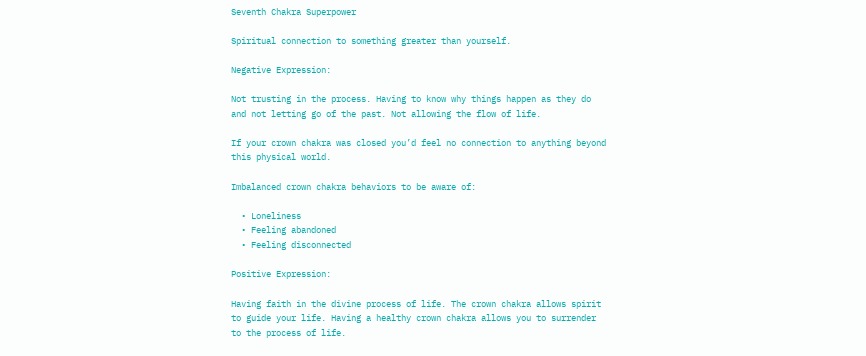Seventh Chakra Superpower

Spiritual connection to something greater than yourself.

Negative Expression:

Not trusting in the process. Having to know why things happen as they do and not letting go of the past. Not allowing the flow of life.

If your crown chakra was closed you’d feel no connection to anything beyond this physical world.

Imbalanced crown chakra behaviors to be aware of:

  • Loneliness
  • Feeling abandoned
  • Feeling disconnected

Positive Expression:

Having faith in the divine process of life. The crown chakra allows spirit to guide your life. Having a healthy crown chakra allows you to surrender to the process of life.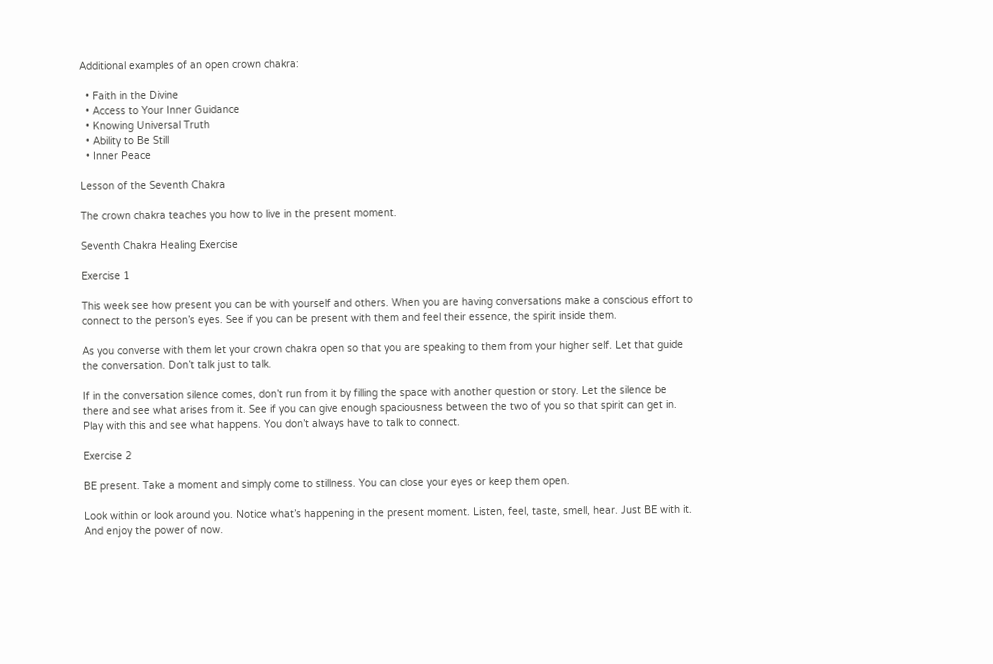Additional examples of an open crown chakra:

  • Faith in the Divine
  • Access to Your Inner Guidance
  • Knowing Universal Truth
  • Ability to Be Still
  • Inner Peace

Lesson of the Seventh Chakra

The crown chakra teaches you how to live in the present moment.

Seventh Chakra Healing Exercise

Exercise 1

This week see how present you can be with yourself and others. When you are having conversations make a conscious effort to connect to the person’s eyes. See if you can be present with them and feel their essence, the spirit inside them.

As you converse with them let your crown chakra open so that you are speaking to them from your higher self. Let that guide the conversation. Don’t talk just to talk.

If in the conversation silence comes, don’t run from it by filling the space with another question or story. Let the silence be there and see what arises from it. See if you can give enough spaciousness between the two of you so that spirit can get in. Play with this and see what happens. You don’t always have to talk to connect.

Exercise 2

BE present. Take a moment and simply come to stillness. You can close your eyes or keep them open.

Look within or look around you. Notice what’s happening in the present moment. Listen, feel, taste, smell, hear. Just BE with it. And enjoy the power of now.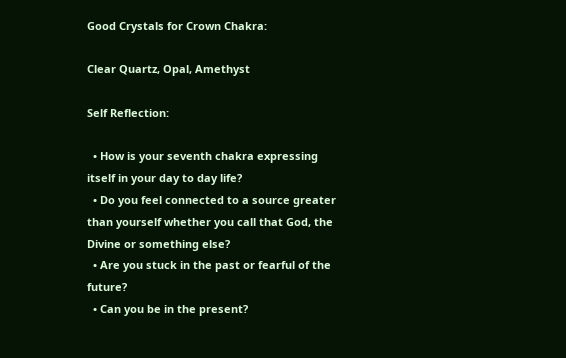Good Crystals for Crown Chakra:

Clear Quartz, Opal, Amethyst

Self Reflection:

  • How is your seventh chakra expressing itself in your day to day life?
  • Do you feel connected to a source greater than yourself whether you call that God, the Divine or something else?
  • Are you stuck in the past or fearful of the future?
  • Can you be in the present?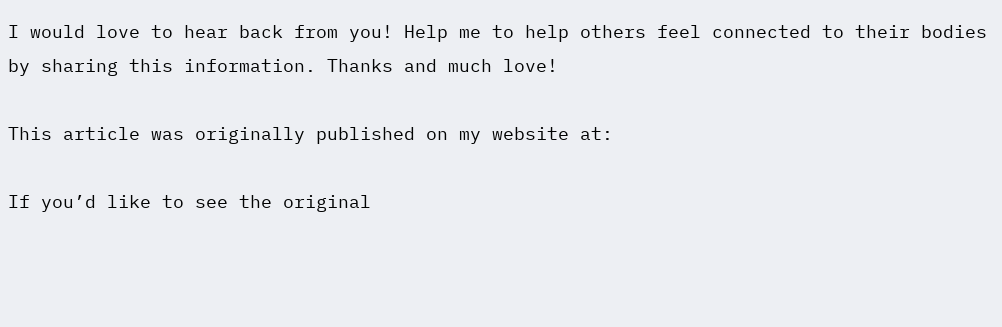I would love to hear back from you! Help me to help others feel connected to their bodies by sharing this information. Thanks and much love!

This article was originally published on my website at:

If you’d like to see the original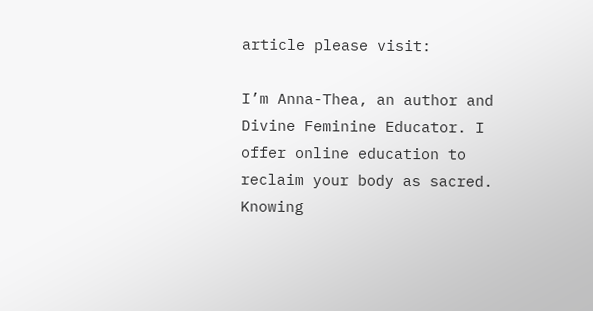article please visit:

I’m Anna-Thea, an author and Divine Feminine Educator. I offer online education to reclaim your body as sacred. Knowing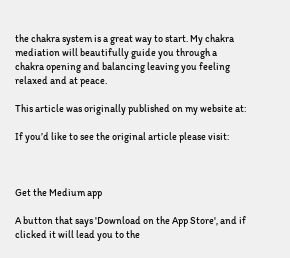the chakra system is a great way to start. My chakra mediation will beautifully guide you through a chakra opening and balancing leaving you feeling relaxed and at peace.

This article was originally published on my website at:

If you’d like to see the original article please visit:



Get the Medium app

A button that says 'Download on the App Store', and if clicked it will lead you to the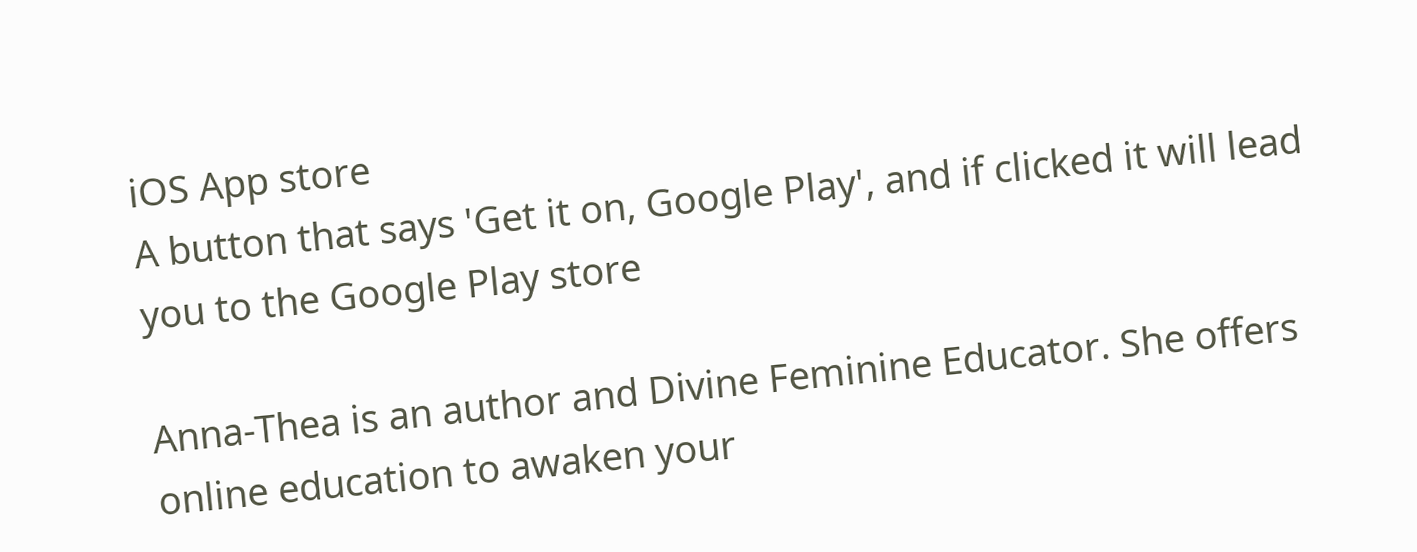iOS App store
A button that says 'Get it on, Google Play', and if clicked it will lead you to the Google Play store

Anna-Thea is an author and Divine Feminine Educator. She offers online education to awaken your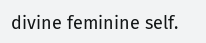divine feminine self.